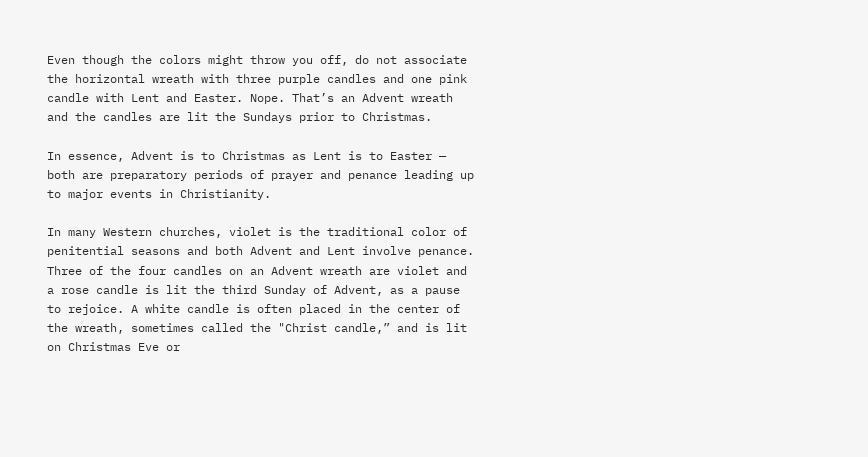Even though the colors might throw you off, do not associate the horizontal wreath with three purple candles and one pink candle with Lent and Easter. Nope. That’s an Advent wreath and the candles are lit the Sundays prior to Christmas.

In essence, Advent is to Christmas as Lent is to Easter — both are preparatory periods of prayer and penance leading up to major events in Christianity.

In many Western churches, violet is the traditional color of penitential seasons and both Advent and Lent involve penance. Three of the four candles on an Advent wreath are violet and a rose candle is lit the third Sunday of Advent, as a pause to rejoice. A white candle is often placed in the center of the wreath, sometimes called the "Christ candle,” and is lit on Christmas Eve or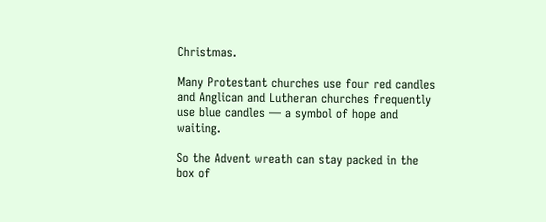Christmas.

Many Protestant churches use four red candles and Anglican and Lutheran churches frequently use blue candles — a symbol of hope and waiting.

So the Advent wreath can stay packed in the box of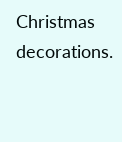Christmas decorations.